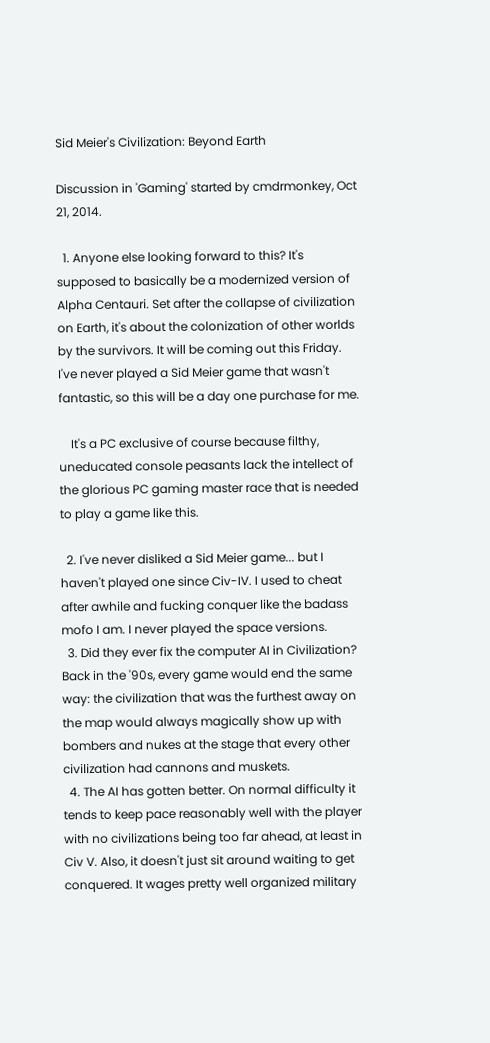Sid Meier's Civilization: Beyond Earth

Discussion in 'Gaming' started by cmdrmonkey, Oct 21, 2014.

  1. Anyone else looking forward to this? It's supposed to basically be a modernized version of Alpha Centauri. Set after the collapse of civilization on Earth, it's about the colonization of other worlds by the survivors. It will be coming out this Friday. I've never played a Sid Meier game that wasn't fantastic, so this will be a day one purchase for me.

    It's a PC exclusive of course because filthy, uneducated console peasants lack the intellect of the glorious PC gaming master race that is needed to play a game like this.

  2. I've never disliked a Sid Meier game... but I haven't played one since Civ-IV. I used to cheat after awhile and fucking conquer like the badass mofo I am. I never played the space versions.
  3. Did they ever fix the computer AI in Civilization? Back in the '90s, every game would end the same way: the civilization that was the furthest away on the map would always magically show up with bombers and nukes at the stage that every other civilization had cannons and muskets.
  4. The AI has gotten better. On normal difficulty it tends to keep pace reasonably well with the player with no civilizations being too far ahead, at least in Civ V. Also, it doesn't just sit around waiting to get conquered. It wages pretty well organized military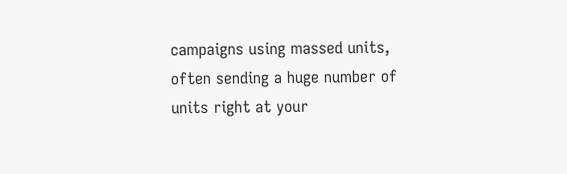campaigns using massed units, often sending a huge number of units right at your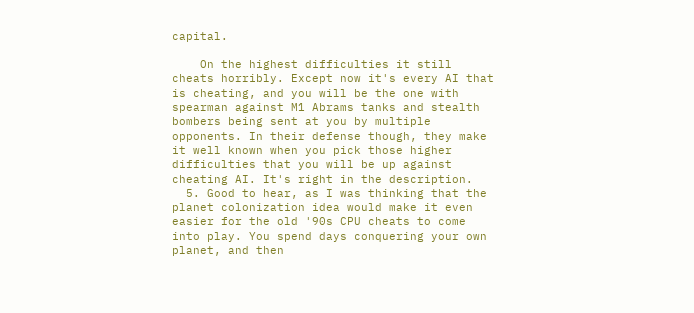capital.

    On the highest difficulties it still cheats horribly. Except now it's every AI that is cheating, and you will be the one with spearman against M1 Abrams tanks and stealth bombers being sent at you by multiple opponents. In their defense though, they make it well known when you pick those higher difficulties that you will be up against cheating AI. It's right in the description.
  5. Good to hear, as I was thinking that the planet colonization idea would make it even easier for the old '90s CPU cheats to come into play. You spend days conquering your own planet, and then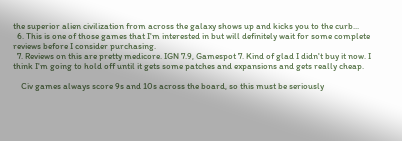the superior alien civilization from across the galaxy shows up and kicks you to the curb...
  6. This is one of those games that I'm interested in but will definitely wait for some complete reviews before I consider purchasing.
  7. Reviews on this are pretty medicore. IGN 7.9, Gamespot 7. Kind of glad I didn't buy it now. I think I'm going to hold off until it gets some patches and expansions and gets really cheap.

    Civ games always score 9s and 10s across the board, so this must be seriously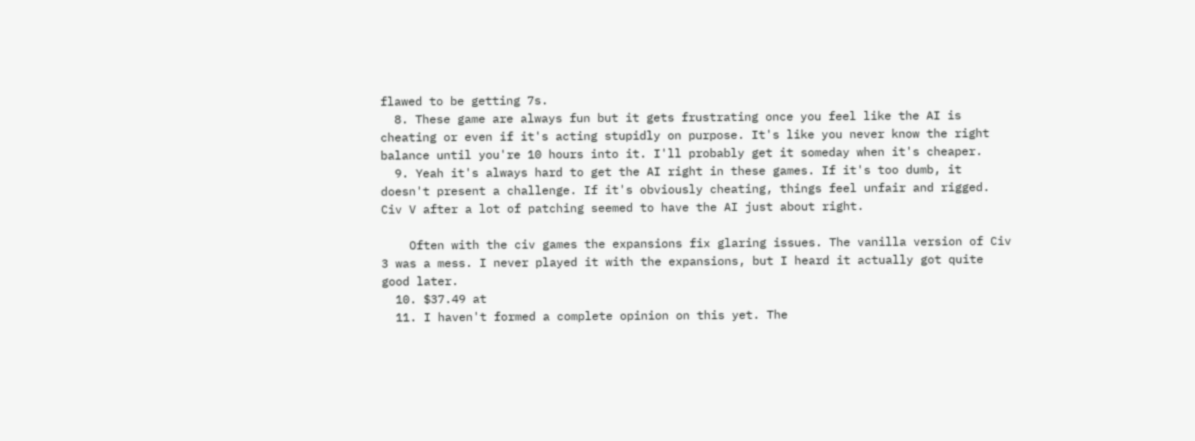flawed to be getting 7s.
  8. These game are always fun but it gets frustrating once you feel like the AI is cheating or even if it's acting stupidly on purpose. It's like you never know the right balance until you're 10 hours into it. I'll probably get it someday when it's cheaper.
  9. Yeah it's always hard to get the AI right in these games. If it's too dumb, it doesn't present a challenge. If it's obviously cheating, things feel unfair and rigged. Civ V after a lot of patching seemed to have the AI just about right.

    Often with the civ games the expansions fix glaring issues. The vanilla version of Civ 3 was a mess. I never played it with the expansions, but I heard it actually got quite good later.
  10. $37.49 at
  11. I haven't formed a complete opinion on this yet. The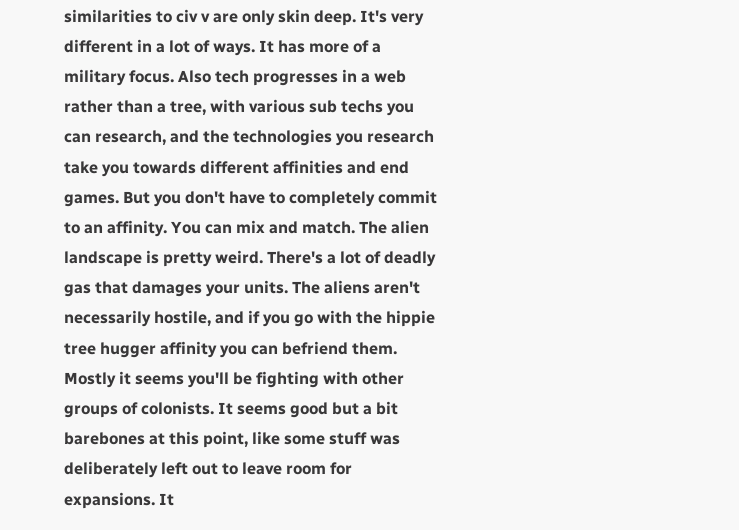similarities to civ v are only skin deep. It's very different in a lot of ways. It has more of a military focus. Also tech progresses in a web rather than a tree, with various sub techs you can research, and the technologies you research take you towards different affinities and end games. But you don't have to completely commit to an affinity. You can mix and match. The alien landscape is pretty weird. There's a lot of deadly gas that damages your units. The aliens aren't necessarily hostile, and if you go with the hippie tree hugger affinity you can befriend them. Mostly it seems you'll be fighting with other groups of colonists. It seems good but a bit barebones at this point, like some stuff was deliberately left out to leave room for expansions. It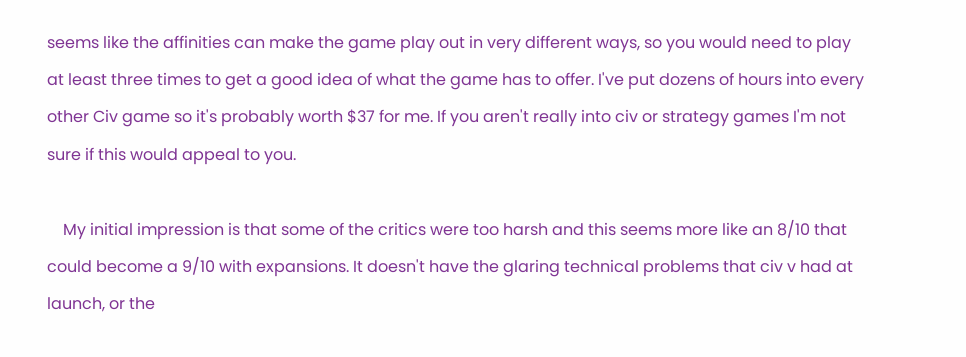seems like the affinities can make the game play out in very different ways, so you would need to play at least three times to get a good idea of what the game has to offer. I've put dozens of hours into every other Civ game so it's probably worth $37 for me. If you aren't really into civ or strategy games I'm not sure if this would appeal to you.

    My initial impression is that some of the critics were too harsh and this seems more like an 8/10 that could become a 9/10 with expansions. It doesn't have the glaring technical problems that civ v had at launch, or the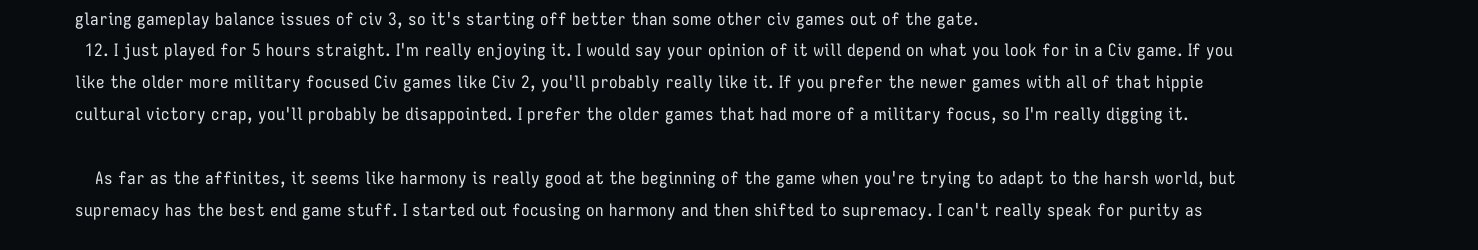glaring gameplay balance issues of civ 3, so it's starting off better than some other civ games out of the gate.
  12. I just played for 5 hours straight. I'm really enjoying it. I would say your opinion of it will depend on what you look for in a Civ game. If you like the older more military focused Civ games like Civ 2, you'll probably really like it. If you prefer the newer games with all of that hippie cultural victory crap, you'll probably be disappointed. I prefer the older games that had more of a military focus, so I'm really digging it.

    As far as the affinites, it seems like harmony is really good at the beginning of the game when you're trying to adapt to the harsh world, but supremacy has the best end game stuff. I started out focusing on harmony and then shifted to supremacy. I can't really speak for purity as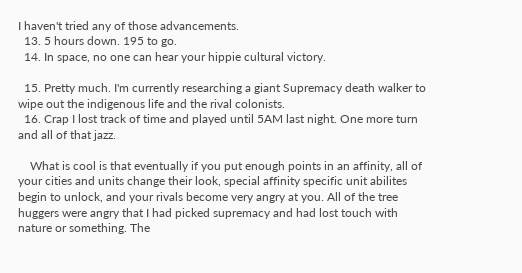I haven't tried any of those advancements.
  13. 5 hours down. 195 to go.
  14. In space, no one can hear your hippie cultural victory.

  15. Pretty much. I'm currently researching a giant Supremacy death walker to wipe out the indigenous life and the rival colonists.
  16. Crap I lost track of time and played until 5AM last night. One more turn and all of that jazz.

    What is cool is that eventually if you put enough points in an affinity, all of your cities and units change their look, special affinity specific unit abilites begin to unlock, and your rivals become very angry at you. All of the tree huggers were angry that I had picked supremacy and had lost touch with nature or something. The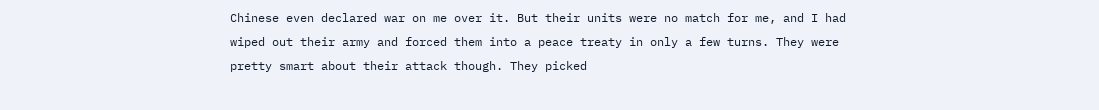Chinese even declared war on me over it. But their units were no match for me, and I had wiped out their army and forced them into a peace treaty in only a few turns. They were pretty smart about their attack though. They picked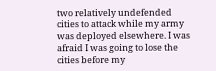two relatively undefended cities to attack while my army was deployed elsewhere. I was afraid I was going to lose the cities before my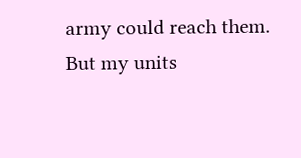army could reach them. But my units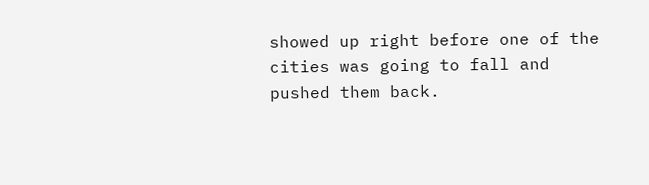showed up right before one of the cities was going to fall and pushed them back.